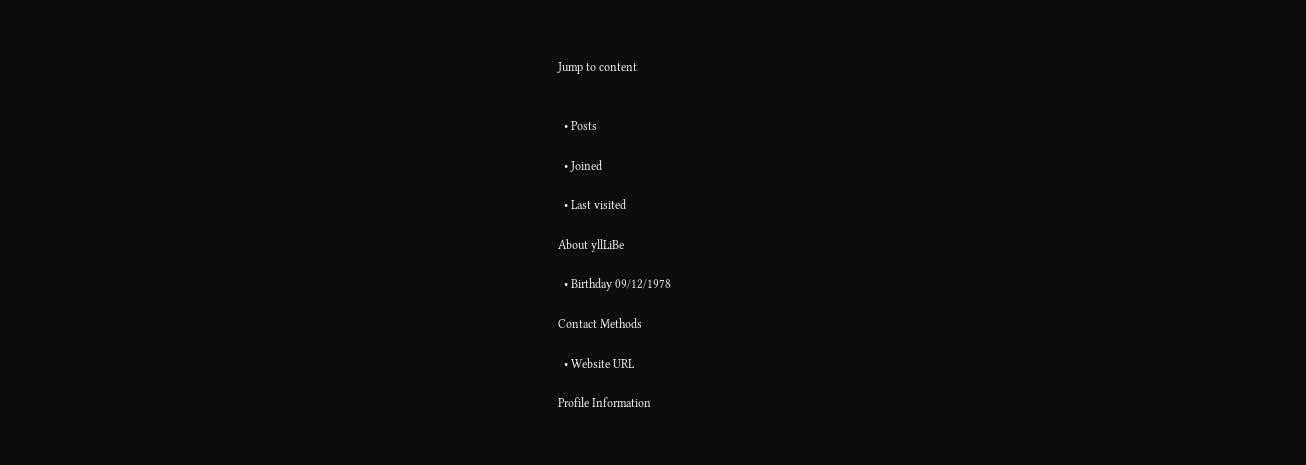Jump to content


  • Posts

  • Joined

  • Last visited

About yllLiBe

  • Birthday 09/12/1978

Contact Methods

  • Website URL

Profile Information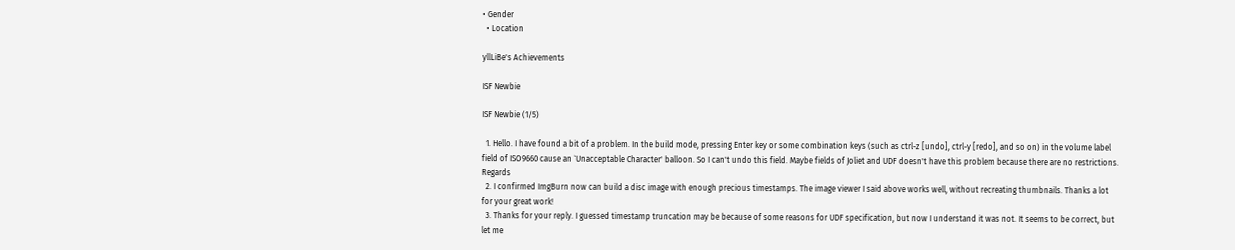• Gender
  • Location

yllLiBe's Achievements

ISF Newbie

ISF Newbie (1/5)

  1. Hello. I have found a bit of a problem. In the build mode, pressing Enter key or some combination keys (such as ctrl-z [undo], ctrl-y [redo], and so on) in the volume label field of ISO9660 cause an `Unacceptable Character' balloon. So I can't undo this field. Maybe fields of Joliet and UDF doesn't have this problem because there are no restrictions. Regards
  2. I confirmed ImgBurn now can build a disc image with enough precious timestamps. The image viewer I said above works well, without recreating thumbnails. Thanks a lot for your great work!
  3. Thanks for your reply. I guessed timestamp truncation may be because of some reasons for UDF specification, but now I understand it was not. It seems to be correct, but let me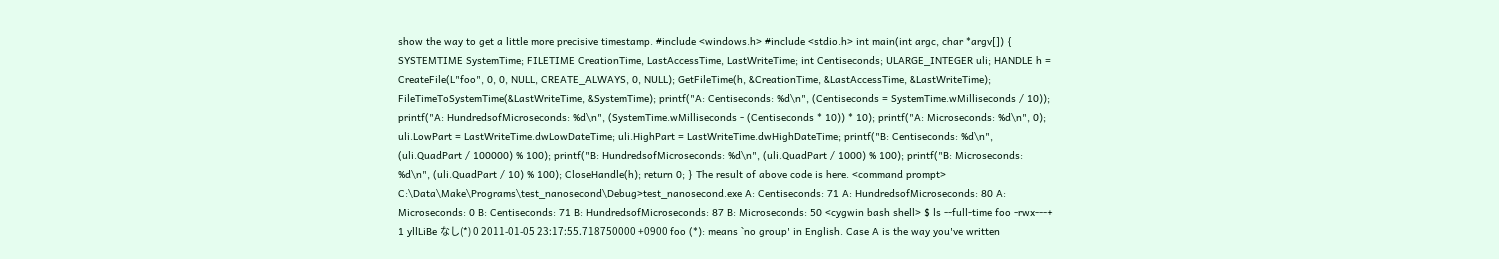show the way to get a little more precisive timestamp. #include <windows.h> #include <stdio.h> int main(int argc, char *argv[]) { SYSTEMTIME SystemTime; FILETIME CreationTime, LastAccessTime, LastWriteTime; int Centiseconds; ULARGE_INTEGER uli; HANDLE h = CreateFile(L"foo", 0, 0, NULL, CREATE_ALWAYS, 0, NULL); GetFileTime(h, &CreationTime, &LastAccessTime, &LastWriteTime); FileTimeToSystemTime(&LastWriteTime, &SystemTime); printf("A: Centiseconds: %d\n", (Centiseconds = SystemTime.wMilliseconds / 10)); printf("A: HundredsofMicroseconds: %d\n", (SystemTime.wMilliseconds - (Centiseconds * 10)) * 10); printf("A: Microseconds: %d\n", 0); uli.LowPart = LastWriteTime.dwLowDateTime; uli.HighPart = LastWriteTime.dwHighDateTime; printf("B: Centiseconds: %d\n", (uli.QuadPart / 100000) % 100); printf("B: HundredsofMicroseconds: %d\n", (uli.QuadPart / 1000) % 100); printf("B: Microseconds: %d\n", (uli.QuadPart / 10) % 100); CloseHandle(h); return 0; } The result of above code is here. <command prompt> C:\Data\Make\Programs\test_nanosecond\Debug>test_nanosecond.exe A: Centiseconds: 71 A: HundredsofMicroseconds: 80 A: Microseconds: 0 B: Centiseconds: 71 B: HundredsofMicroseconds: 87 B: Microseconds: 50 <cygwin bash shell> $ ls --full-time foo -rwx---+ 1 yllLiBe なし(*) 0 2011-01-05 23:17:55.718750000 +0900 foo (*): means `no group' in English. Case A is the way you've written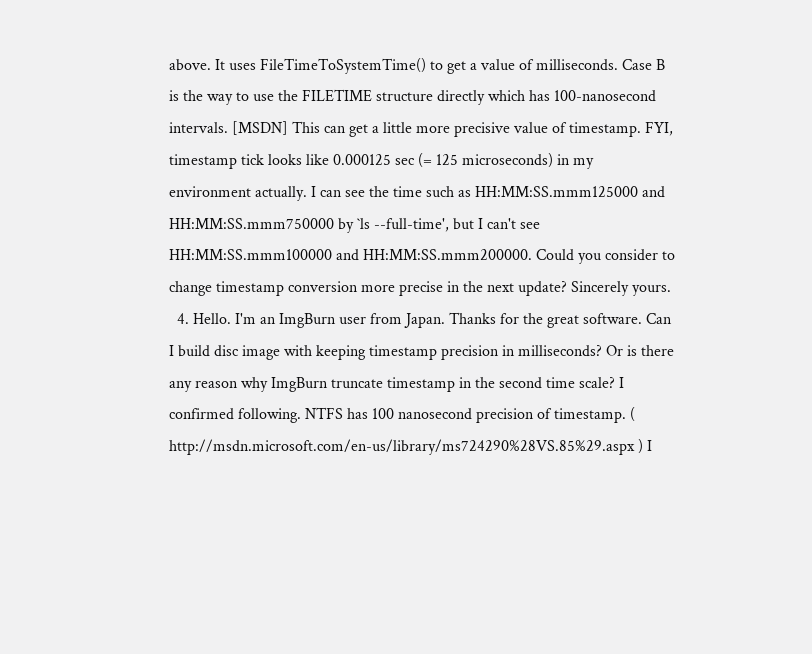above. It uses FileTimeToSystemTime() to get a value of milliseconds. Case B is the way to use the FILETIME structure directly which has 100-nanosecond intervals. [MSDN] This can get a little more precisive value of timestamp. FYI, timestamp tick looks like 0.000125 sec (= 125 microseconds) in my environment actually. I can see the time such as HH:MM:SS.mmm125000 and HH:MM:SS.mmm750000 by `ls --full-time', but I can't see HH:MM:SS.mmm100000 and HH:MM:SS.mmm200000. Could you consider to change timestamp conversion more precise in the next update? Sincerely yours.
  4. Hello. I'm an ImgBurn user from Japan. Thanks for the great software. Can I build disc image with keeping timestamp precision in milliseconds? Or is there any reason why ImgBurn truncate timestamp in the second time scale? I confirmed following. NTFS has 100 nanosecond precision of timestamp. ( http://msdn.microsoft.com/en-us/library/ms724290%28VS.85%29.aspx ) I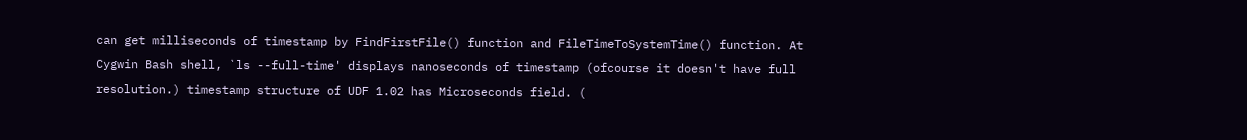can get milliseconds of timestamp by FindFirstFile() function and FileTimeToSystemTime() function. At Cygwin Bash shell, `ls --full-time' displays nanoseconds of timestamp (ofcourse it doesn't have full resolution.) timestamp structure of UDF 1.02 has Microseconds field. (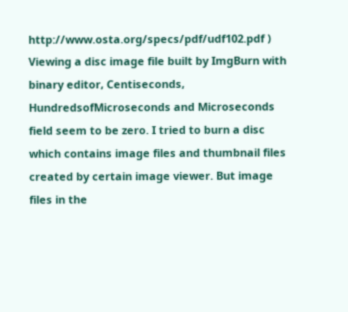http://www.osta.org/specs/pdf/udf102.pdf ) Viewing a disc image file built by ImgBurn with binary editor, Centiseconds, HundredsofMicroseconds and Microseconds field seem to be zero. I tried to burn a disc which contains image files and thumbnail files created by certain image viewer. But image files in the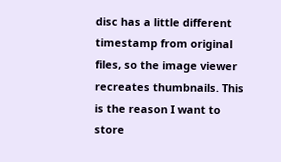disc has a little different timestamp from original files, so the image viewer recreates thumbnails. This is the reason I want to store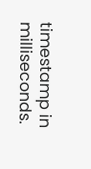timestamp in milliseconds.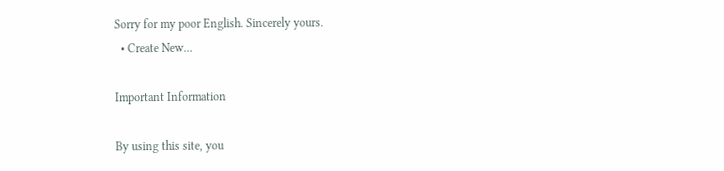Sorry for my poor English. Sincerely yours.
  • Create New...

Important Information

By using this site, you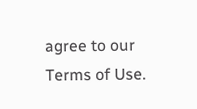agree to our Terms of Use.